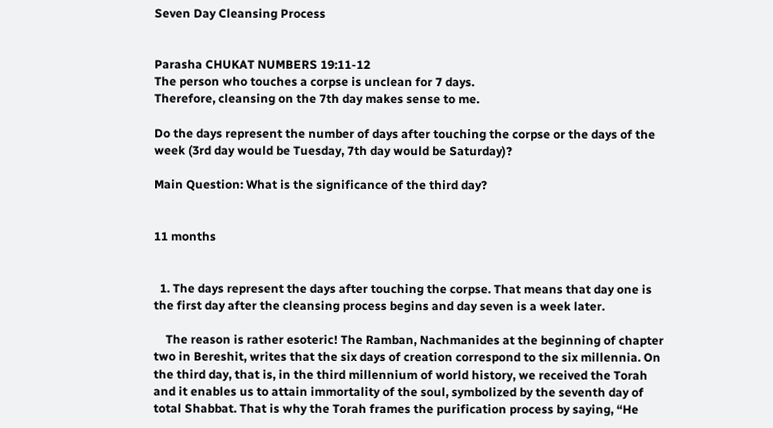Seven Day Cleansing Process


Parasha CHUKAT NUMBERS 19:11-12
The person who touches a corpse is unclean for 7 days.
Therefore, cleansing on the 7th day makes sense to me.

Do the days represent the number of days after touching the corpse or the days of the week (3rd day would be Tuesday, 7th day would be Saturday)?

Main Question: What is the significance of the third day?


11 months


  1. The days represent the days after touching the corpse. That means that day one is the first day after the cleansing process begins and day seven is a week later.

    The reason is rather esoteric! The Ramban, Nachmanides at the beginning of chapter two in Bereshit, writes that the six days of creation correspond to the six millennia. On the third day, that is, in the third millennium of world history, we received the Torah and it enables us to attain immortality of the soul, symbolized by the seventh day of total Shabbat. That is why the Torah frames the purification process by saying, “He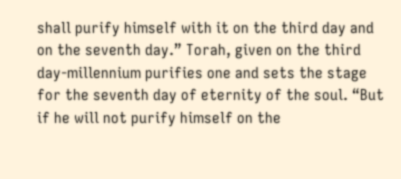shall purify himself with it on the third day and on the seventh day.” Torah, given on the third day-millennium purifies one and sets the stage for the seventh day of eternity of the soul. “But if he will not purify himself on the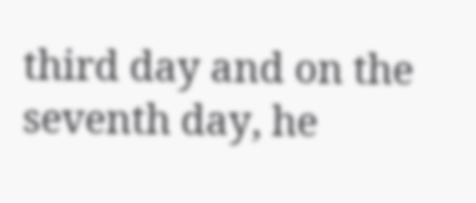third day and on the seventh day, he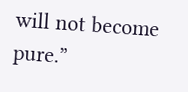will not become pure.”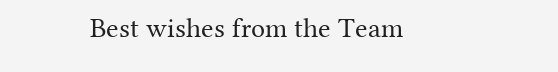Best wishes from the Team